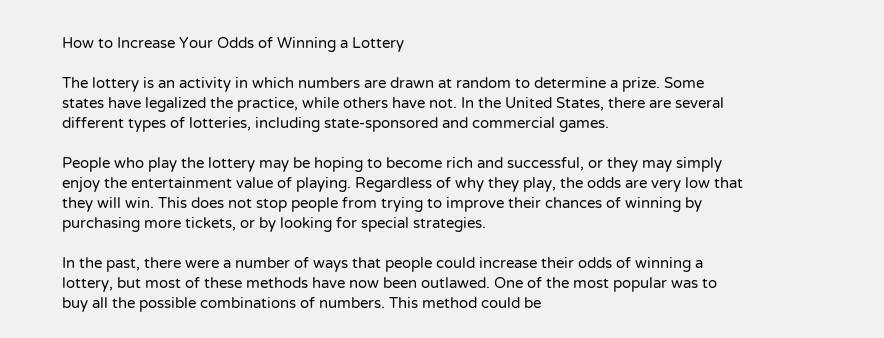How to Increase Your Odds of Winning a Lottery

The lottery is an activity in which numbers are drawn at random to determine a prize. Some states have legalized the practice, while others have not. In the United States, there are several different types of lotteries, including state-sponsored and commercial games.

People who play the lottery may be hoping to become rich and successful, or they may simply enjoy the entertainment value of playing. Regardless of why they play, the odds are very low that they will win. This does not stop people from trying to improve their chances of winning by purchasing more tickets, or by looking for special strategies.

In the past, there were a number of ways that people could increase their odds of winning a lottery, but most of these methods have now been outlawed. One of the most popular was to buy all the possible combinations of numbers. This method could be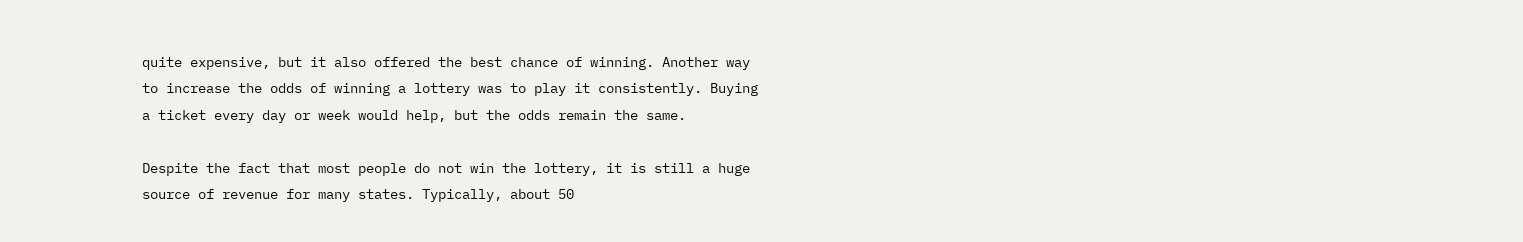quite expensive, but it also offered the best chance of winning. Another way to increase the odds of winning a lottery was to play it consistently. Buying a ticket every day or week would help, but the odds remain the same.

Despite the fact that most people do not win the lottery, it is still a huge source of revenue for many states. Typically, about 50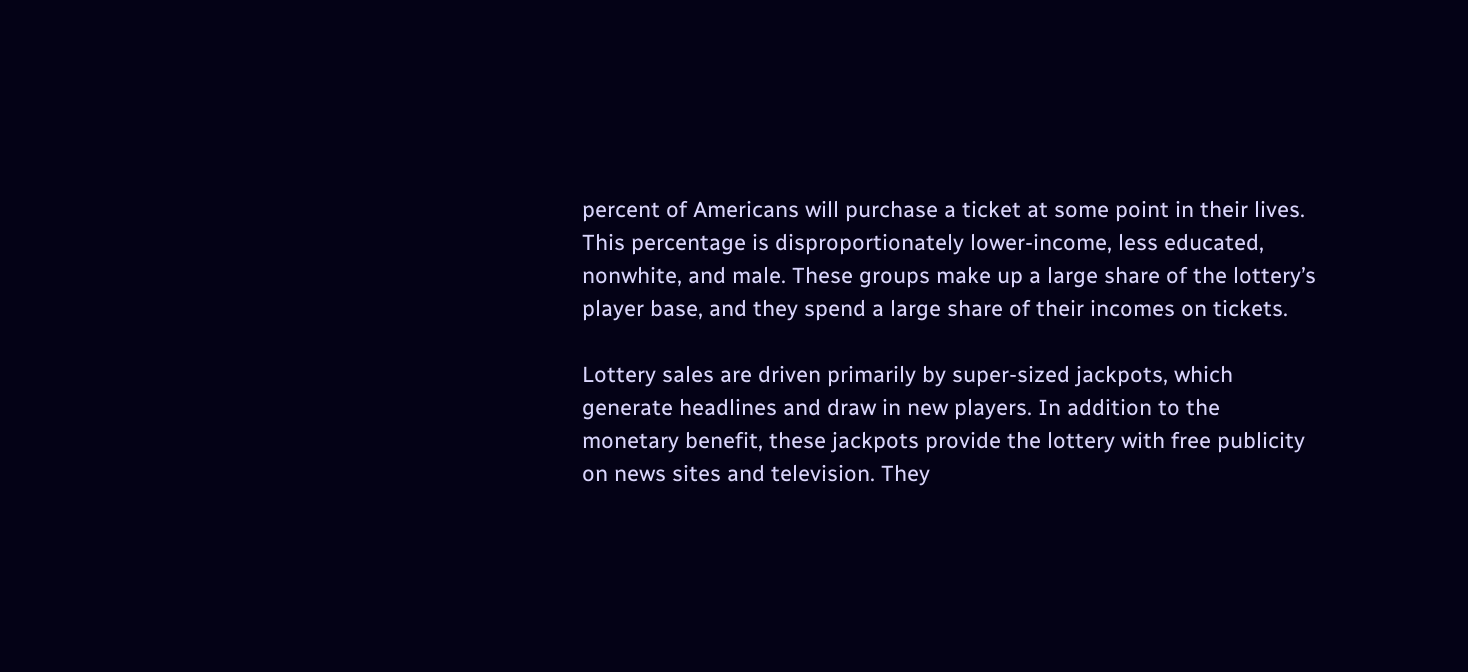percent of Americans will purchase a ticket at some point in their lives. This percentage is disproportionately lower-income, less educated, nonwhite, and male. These groups make up a large share of the lottery’s player base, and they spend a large share of their incomes on tickets.

Lottery sales are driven primarily by super-sized jackpots, which generate headlines and draw in new players. In addition to the monetary benefit, these jackpots provide the lottery with free publicity on news sites and television. They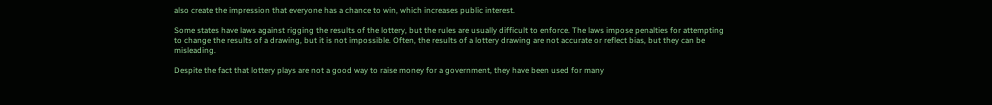also create the impression that everyone has a chance to win, which increases public interest.

Some states have laws against rigging the results of the lottery, but the rules are usually difficult to enforce. The laws impose penalties for attempting to change the results of a drawing, but it is not impossible. Often, the results of a lottery drawing are not accurate or reflect bias, but they can be misleading.

Despite the fact that lottery plays are not a good way to raise money for a government, they have been used for many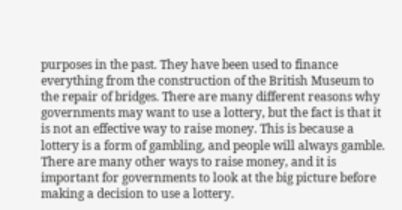purposes in the past. They have been used to finance everything from the construction of the British Museum to the repair of bridges. There are many different reasons why governments may want to use a lottery, but the fact is that it is not an effective way to raise money. This is because a lottery is a form of gambling, and people will always gamble. There are many other ways to raise money, and it is important for governments to look at the big picture before making a decision to use a lottery.